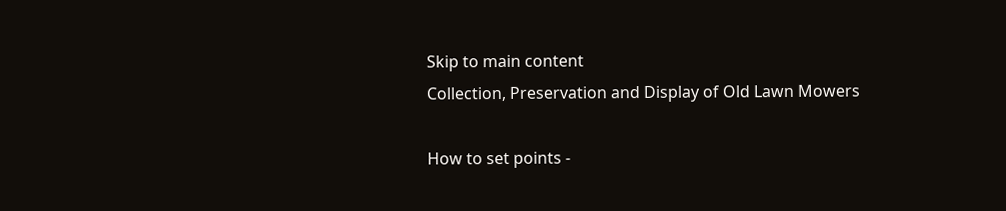Skip to main content
Collection, Preservation and Display of Old Lawn Mowers

How to set points -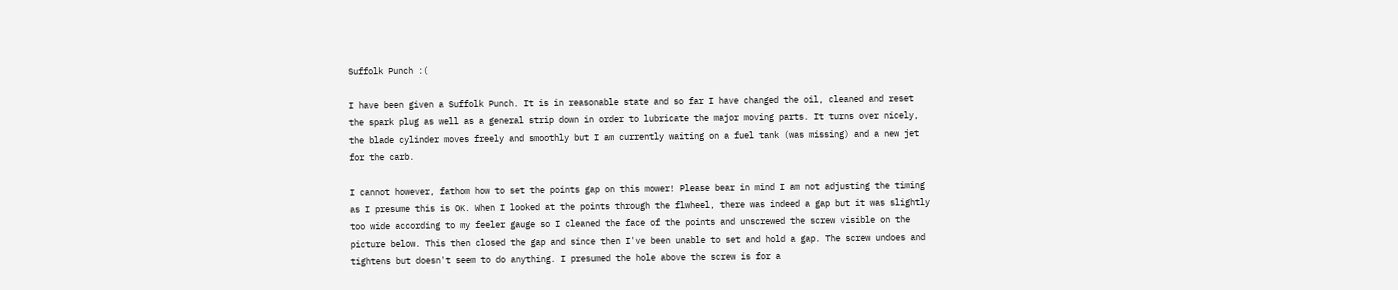Suffolk Punch :(

I have been given a Suffolk Punch. It is in reasonable state and so far I have changed the oil, cleaned and reset the spark plug as well as a general strip down in order to lubricate the major moving parts. It turns over nicely, the blade cylinder moves freely and smoothly but I am currently waiting on a fuel tank (was missing) and a new jet for the carb.

I cannot however, fathom how to set the points gap on this mower! Please bear in mind I am not adjusting the timing as I presume this is OK. When I looked at the points through the flwheel, there was indeed a gap but it was slightly too wide according to my feeler gauge so I cleaned the face of the points and unscrewed the screw visible on the picture below. This then closed the gap and since then I've been unable to set and hold a gap. The screw undoes and tightens but doesn't seem to do anything. I presumed the hole above the screw is for a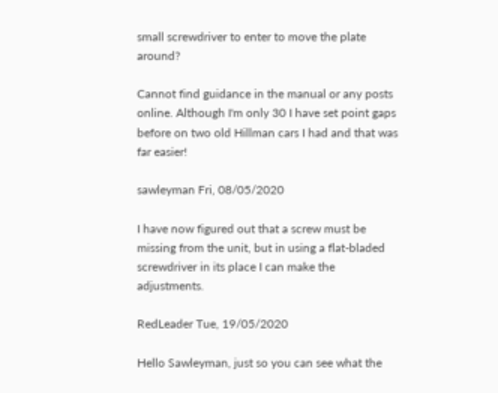small screwdriver to enter to move the plate around?

Cannot find guidance in the manual or any posts online. Although I'm only 30 I have set point gaps before on two old Hillman cars I had and that was far easier!

sawleyman Fri, 08/05/2020

I have now figured out that a screw must be missing from the unit, but in using a flat-bladed screwdriver in its place I can make the adjustments.

RedLeader Tue, 19/05/2020

Hello Sawleyman, just so you can see what the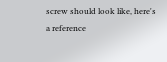screw should look like, here's a reference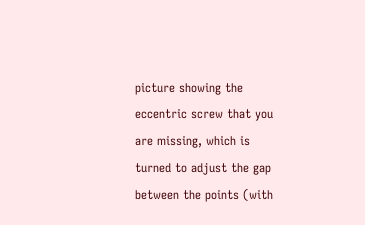picture showing the eccentric screw that you are missing, which is turned to adjust the gap between the points (with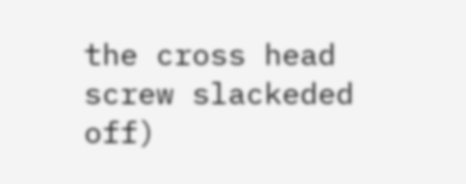the cross head screw slackeded off)